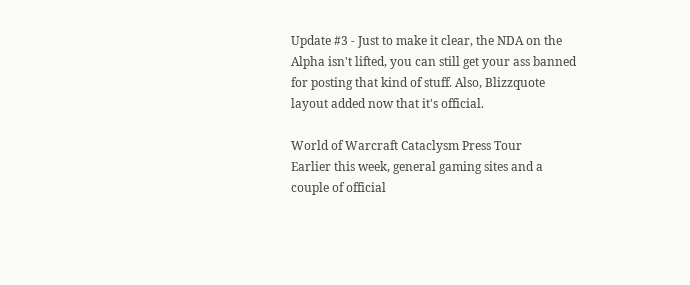Update #3 - Just to make it clear, the NDA on the Alpha isn't lifted, you can still get your ass banned for posting that kind of stuff. Also, Blizzquote layout added now that it's official.

World of Warcraft Cataclysm Press Tour
Earlier this week, general gaming sites and a couple of official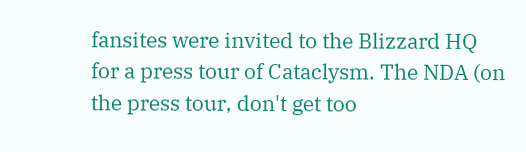fansites were invited to the Blizzard HQ for a press tour of Cataclysm. The NDA (on the press tour, don't get too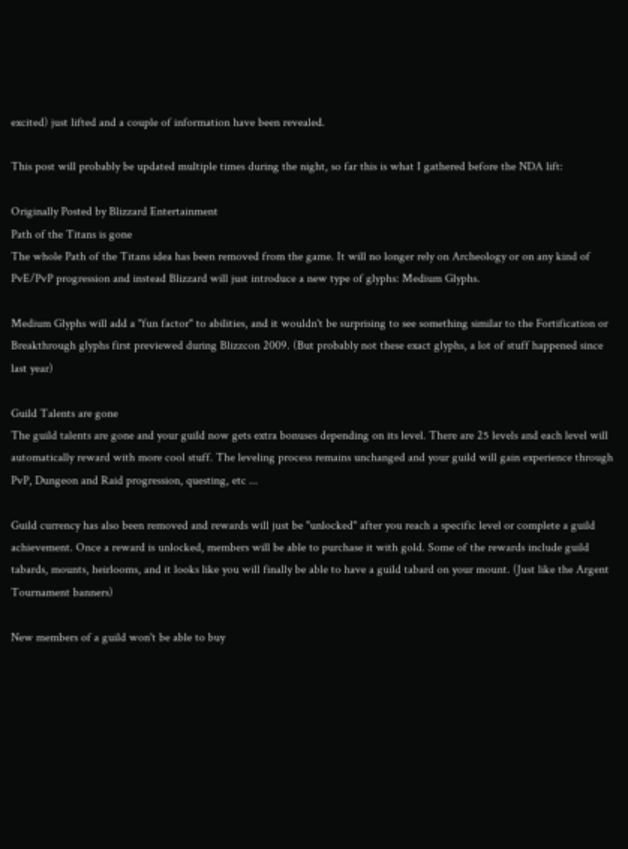excited) just lifted and a couple of information have been revealed.

This post will probably be updated multiple times during the night, so far this is what I gathered before the NDA lift:

Originally Posted by Blizzard Entertainment
Path of the Titans is gone
The whole Path of the Titans idea has been removed from the game. It will no longer rely on Archeology or on any kind of PvE/PvP progression and instead Blizzard will just introduce a new type of glyphs: Medium Glyphs.

Medium Glyphs will add a "fun factor" to abilities, and it wouldn't be surprising to see something similar to the Fortification or Breakthrough glyphs first previewed during Blizzcon 2009. (But probably not these exact glyphs, a lot of stuff happened since last year)

Guild Talents are gone
The guild talents are gone and your guild now gets extra bonuses depending on its level. There are 25 levels and each level will automatically reward with more cool stuff. The leveling process remains unchanged and your guild will gain experience through PvP, Dungeon and Raid progression, questing, etc ...

Guild currency has also been removed and rewards will just be "unlocked" after you reach a specific level or complete a guild achievement. Once a reward is unlocked, members will be able to purchase it with gold. Some of the rewards include guild tabards, mounts, heirlooms, and it looks like you will finally be able to have a guild tabard on your mount. (Just like the Argent Tournament banners)

New members of a guild won't be able to buy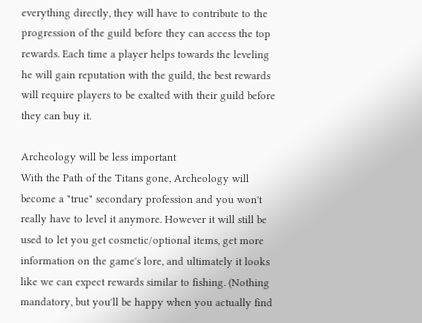everything directly, they will have to contribute to the progression of the guild before they can access the top rewards. Each time a player helps towards the leveling he will gain reputation with the guild, the best rewards will require players to be exalted with their guild before they can buy it.

Archeology will be less important
With the Path of the Titans gone, Archeology will become a "true" secondary profession and you won't really have to level it anymore. However it will still be used to let you get cosmetic/optional items, get more information on the game's lore, and ultimately it looks like we can expect rewards similar to fishing. (Nothing mandatory, but you'll be happy when you actually find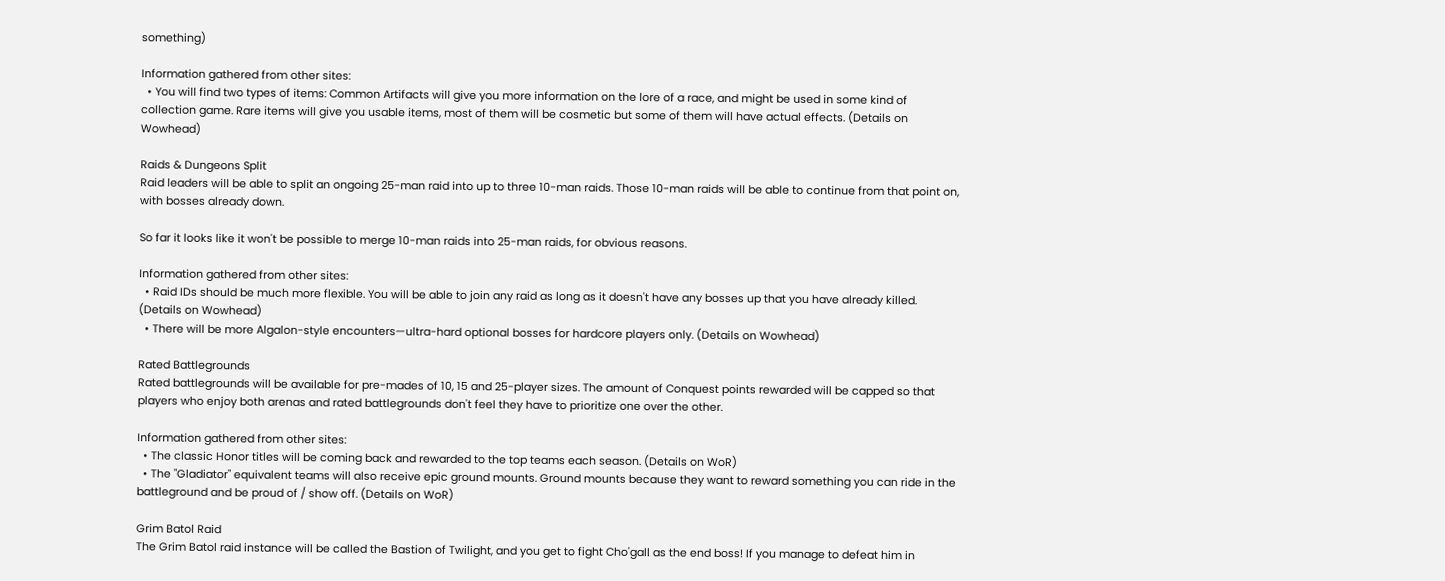something)

Information gathered from other sites:
  • You will find two types of items: Common Artifacts will give you more information on the lore of a race, and might be used in some kind of collection game. Rare items will give you usable items, most of them will be cosmetic but some of them will have actual effects. (Details on Wowhead)

Raids & Dungeons Split
Raid leaders will be able to split an ongoing 25-man raid into up to three 10-man raids. Those 10-man raids will be able to continue from that point on, with bosses already down.

So far it looks like it won't be possible to merge 10-man raids into 25-man raids, for obvious reasons.

Information gathered from other sites:
  • Raid IDs should be much more flexible. You will be able to join any raid as long as it doesn't have any bosses up that you have already killed. (Details on Wowhead)
  • There will be more Algalon-style encounters—ultra-hard optional bosses for hardcore players only. (Details on Wowhead)

Rated Battlegrounds
Rated battlegrounds will be available for pre-mades of 10, 15 and 25-player sizes. The amount of Conquest points rewarded will be capped so that players who enjoy both arenas and rated battlegrounds don't feel they have to prioritize one over the other.

Information gathered from other sites:
  • The classic Honor titles will be coming back and rewarded to the top teams each season. (Details on WoR)
  • The "Gladiator" equivalent teams will also receive epic ground mounts. Ground mounts because they want to reward something you can ride in the battleground and be proud of / show off. (Details on WoR)

Grim Batol Raid
The Grim Batol raid instance will be called the Bastion of Twilight, and you get to fight Cho'gall as the end boss! If you manage to defeat him in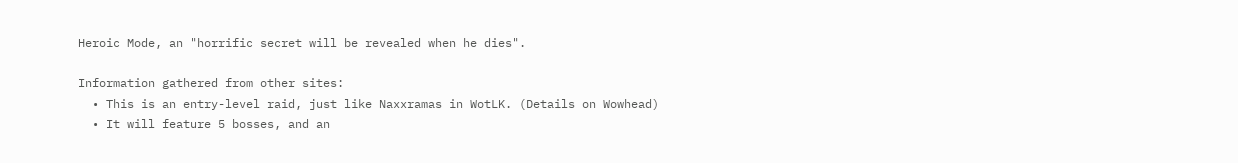Heroic Mode, an "horrific secret will be revealed when he dies".

Information gathered from other sites:
  • This is an entry-level raid, just like Naxxramas in WotLK. (Details on Wowhead)
  • It will feature 5 bosses, and an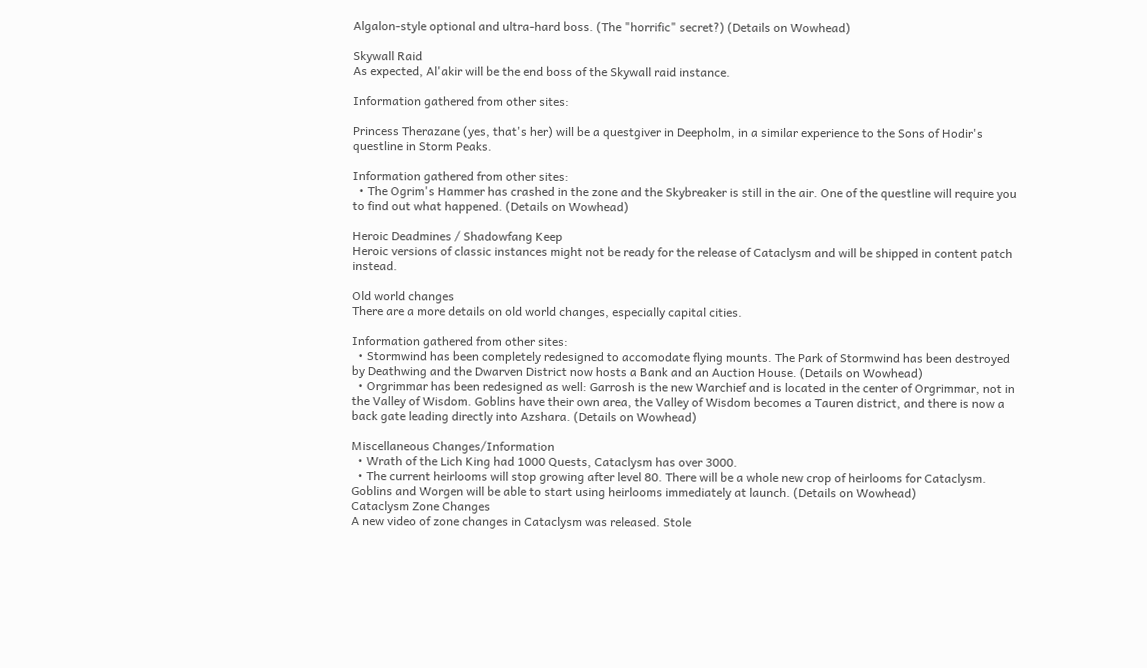Algalon-style optional and ultra-hard boss. (The "horrific" secret?) (Details on Wowhead)

Skywall Raid
As expected, Al'akir will be the end boss of the Skywall raid instance.

Information gathered from other sites:

Princess Therazane (yes, that's her) will be a questgiver in Deepholm, in a similar experience to the Sons of Hodir's questline in Storm Peaks.

Information gathered from other sites:
  • The Ogrim's Hammer has crashed in the zone and the Skybreaker is still in the air. One of the questline will require you to find out what happened. (Details on Wowhead)

Heroic Deadmines / Shadowfang Keep
Heroic versions of classic instances might not be ready for the release of Cataclysm and will be shipped in content patch instead.

Old world changes
There are a more details on old world changes, especially capital cities.

Information gathered from other sites:
  • Stormwind has been completely redesigned to accomodate flying mounts. The Park of Stormwind has been destroyed by Deathwing and the Dwarven District now hosts a Bank and an Auction House. (Details on Wowhead)
  • Orgrimmar has been redesigned as well: Garrosh is the new Warchief and is located in the center of Orgrimmar, not in the Valley of Wisdom. Goblins have their own area, the Valley of Wisdom becomes a Tauren district, and there is now a back gate leading directly into Azshara. (Details on Wowhead)

Miscellaneous Changes/Information
  • Wrath of the Lich King had 1000 Quests, Cataclysm has over 3000.
  • The current heirlooms will stop growing after level 80. There will be a whole new crop of heirlooms for Cataclysm. Goblins and Worgen will be able to start using heirlooms immediately at launch. (Details on Wowhead)
Cataclysm Zone Changes
A new video of zone changes in Cataclysm was released. Stole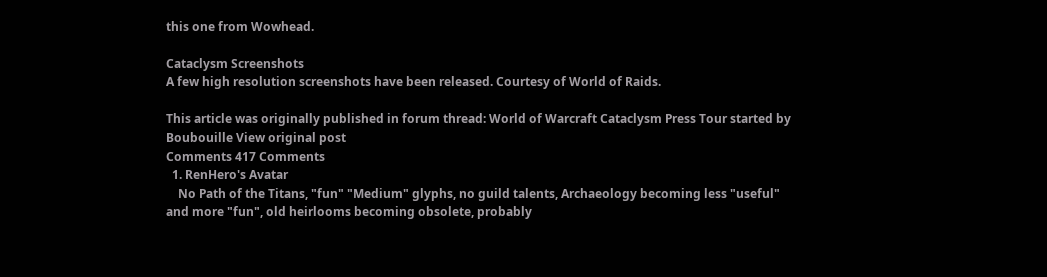this one from Wowhead.

Cataclysm Screenshots
A few high resolution screenshots have been released. Courtesy of World of Raids.

This article was originally published in forum thread: World of Warcraft Cataclysm Press Tour started by Boubouille View original post
Comments 417 Comments
  1. RenHero's Avatar
    No Path of the Titans, "fun" "Medium" glyphs, no guild talents, Archaeology becoming less "useful" and more "fun", old heirlooms becoming obsolete, probably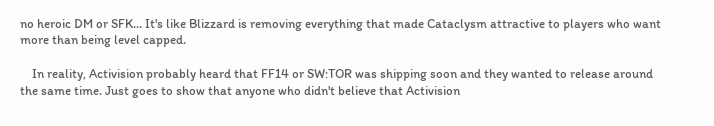no heroic DM or SFK... It's like Blizzard is removing everything that made Cataclysm attractive to players who want more than being level capped.

    In reality, Activision probably heard that FF14 or SW:TOR was shipping soon and they wanted to release around the same time. Just goes to show that anyone who didn't believe that Activision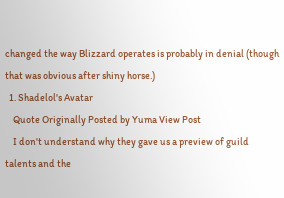changed the way Blizzard operates is probably in denial (though that was obvious after shiny horse.)
  1. Shadelol's Avatar
    Quote Originally Posted by Yuma View Post
    I don't understand why they gave us a preview of guild talents and the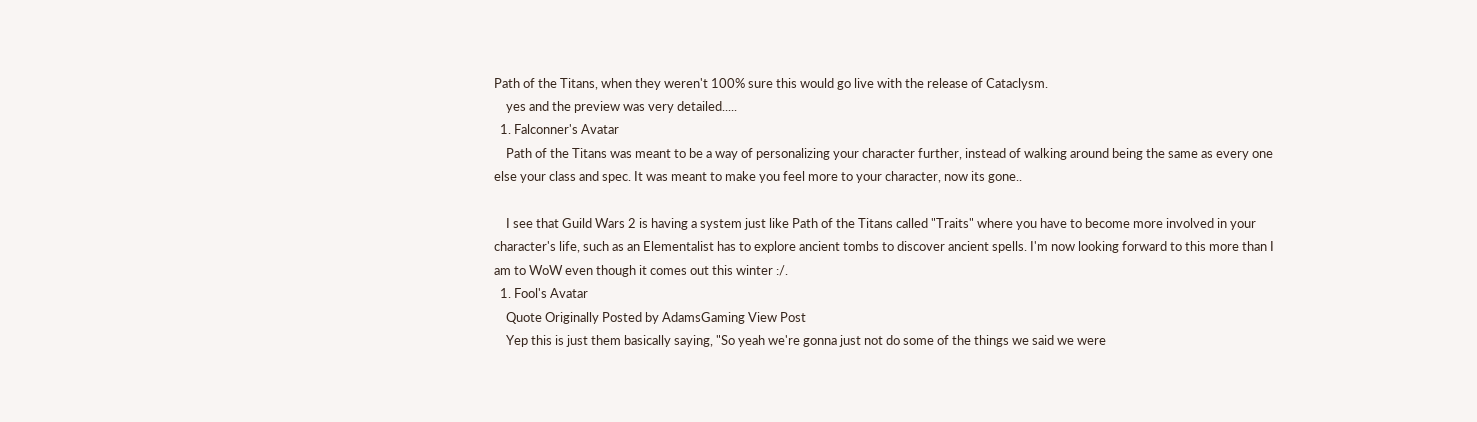Path of the Titans, when they weren't 100% sure this would go live with the release of Cataclysm.
    yes and the preview was very detailed.....
  1. Falconner's Avatar
    Path of the Titans was meant to be a way of personalizing your character further, instead of walking around being the same as every one else your class and spec. It was meant to make you feel more to your character, now its gone..

    I see that Guild Wars 2 is having a system just like Path of the Titans called "Traits" where you have to become more involved in your character's life, such as an Elementalist has to explore ancient tombs to discover ancient spells. I'm now looking forward to this more than I am to WoW even though it comes out this winter :/.
  1. Fool's Avatar
    Quote Originally Posted by AdamsGaming View Post
    Yep this is just them basically saying, "So yeah we're gonna just not do some of the things we said we were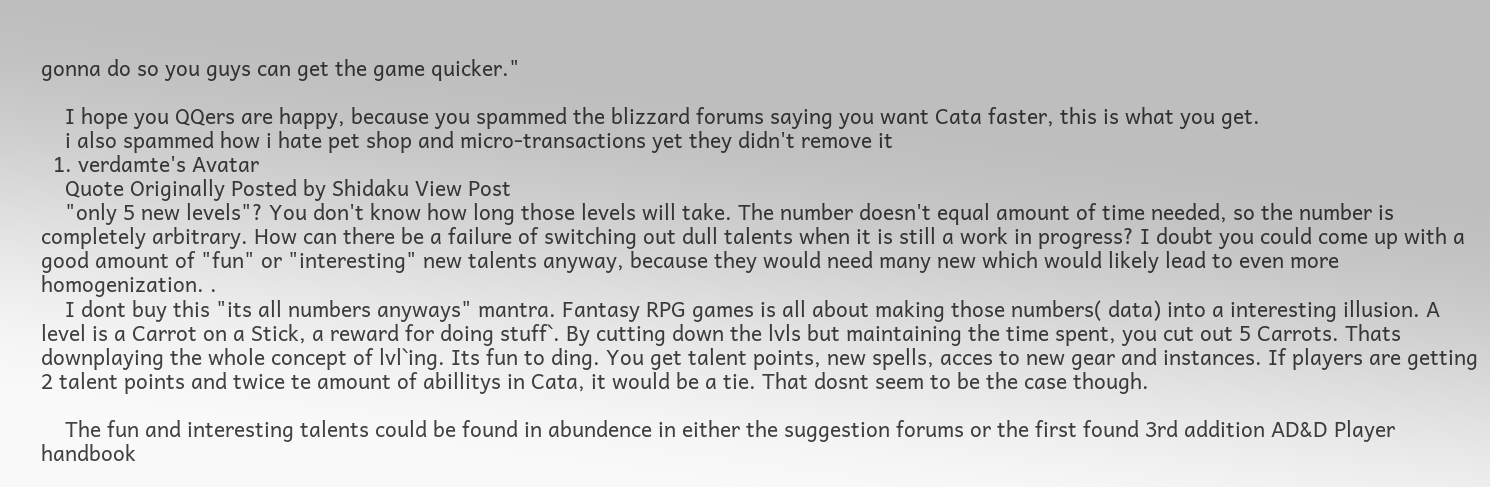gonna do so you guys can get the game quicker."

    I hope you QQers are happy, because you spammed the blizzard forums saying you want Cata faster, this is what you get.
    i also spammed how i hate pet shop and micro-transactions yet they didn't remove it
  1. verdamte's Avatar
    Quote Originally Posted by Shidaku View Post
    "only 5 new levels"? You don't know how long those levels will take. The number doesn't equal amount of time needed, so the number is completely arbitrary. How can there be a failure of switching out dull talents when it is still a work in progress? I doubt you could come up with a good amount of "fun" or "interesting" new talents anyway, because they would need many new which would likely lead to even more homogenization. .
    I dont buy this "its all numbers anyways" mantra. Fantasy RPG games is all about making those numbers( data) into a interesting illusion. A level is a Carrot on a Stick, a reward for doing stuff`. By cutting down the lvls but maintaining the time spent, you cut out 5 Carrots. Thats downplaying the whole concept of lvl`ing. Its fun to ding. You get talent points, new spells, acces to new gear and instances. If players are getting 2 talent points and twice te amount of abillitys in Cata, it would be a tie. That dosnt seem to be the case though.

    The fun and interesting talents could be found in abundence in either the suggestion forums or the first found 3rd addition AD&D Player handbook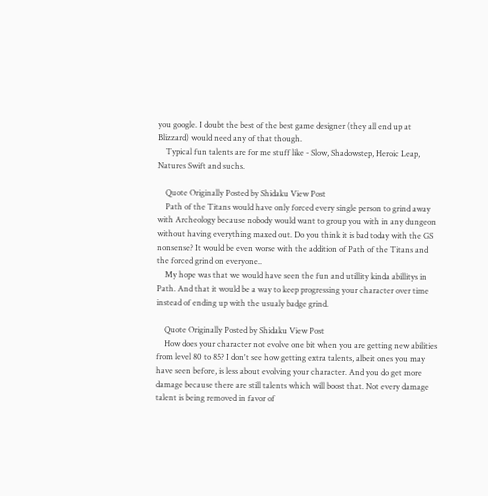you google. I doubt the best of the best game designer (they all end up at Blizzard) would need any of that though.
    Typical fun talents are for me stuff like - Slow, Shadowstep, Heroic Leap, Natures Swift and suchs.

    Quote Originally Posted by Shidaku View Post
    Path of the Titans would have only forced every single person to grind away with Archeology because nobody would want to group you with in any dungeon without having everything maxed out. Do you think it is bad today with the GS nonsense? It would be even worse with the addition of Path of the Titans and the forced grind on everyone..
    My hope was that we would have seen the fun and utillity kinda abillitys in Path. And that it would be a way to keep progressing your character over time instead of ending up with the usualy badge grind.

    Quote Originally Posted by Shidaku View Post
    How does your character not evolve one bit when you are getting new abilities from level 80 to 85? I don't see how getting extra talents, albeit ones you may have seen before, is less about evolving your character. And you do get more damage because there are still talents which will boost that. Not every damage talent is being removed in favor of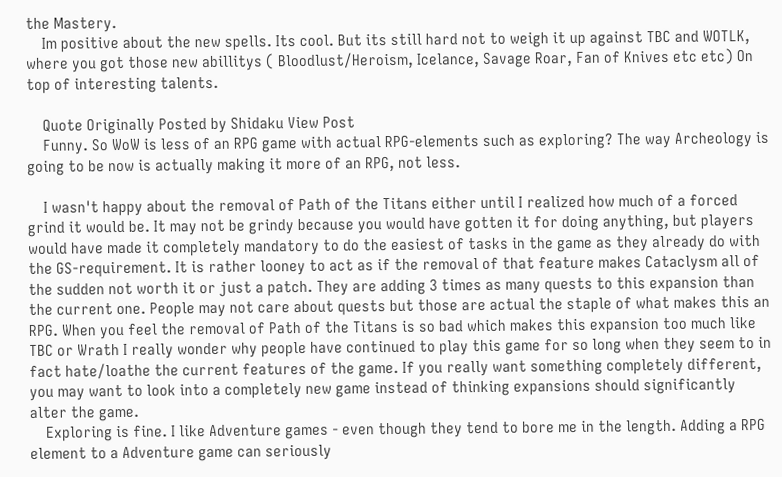the Mastery.
    Im positive about the new spells. Its cool. But its still hard not to weigh it up against TBC and WOTLK, where you got those new abillitys ( Bloodlust/Heroism, Icelance, Savage Roar, Fan of Knives etc etc) On top of interesting talents.

    Quote Originally Posted by Shidaku View Post
    Funny. So WoW is less of an RPG game with actual RPG-elements such as exploring? The way Archeology is going to be now is actually making it more of an RPG, not less.

    I wasn't happy about the removal of Path of the Titans either until I realized how much of a forced grind it would be. It may not be grindy because you would have gotten it for doing anything, but players would have made it completely mandatory to do the easiest of tasks in the game as they already do with the GS-requirement. It is rather looney to act as if the removal of that feature makes Cataclysm all of the sudden not worth it or just a patch. They are adding 3 times as many quests to this expansion than the current one. People may not care about quests but those are actual the staple of what makes this an RPG. When you feel the removal of Path of the Titans is so bad which makes this expansion too much like TBC or Wrath I really wonder why people have continued to play this game for so long when they seem to in fact hate/loathe the current features of the game. If you really want something completely different, you may want to look into a completely new game instead of thinking expansions should significantly alter the game.
    Exploring is fine. I like Adventure games - even though they tend to bore me in the length. Adding a RPG element to a Adventure game can seriously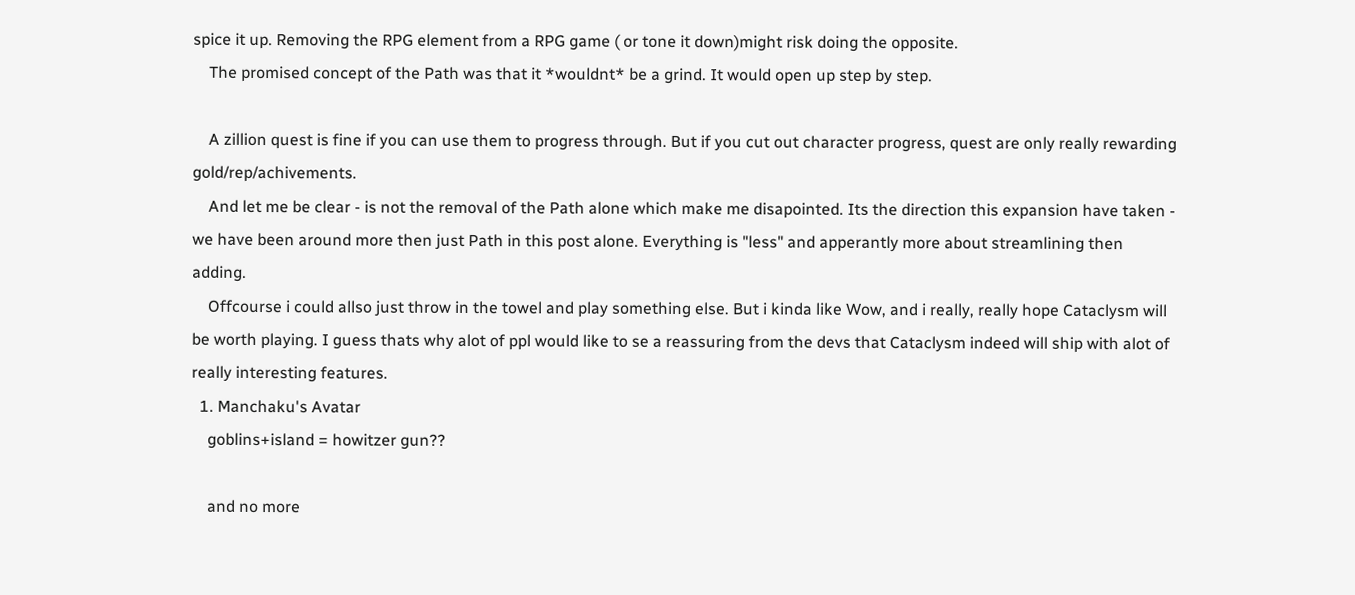spice it up. Removing the RPG element from a RPG game ( or tone it down)might risk doing the opposite.
    The promised concept of the Path was that it *wouldnt* be a grind. It would open up step by step.

    A zillion quest is fine if you can use them to progress through. But if you cut out character progress, quest are only really rewarding gold/rep/achivements.
    And let me be clear - is not the removal of the Path alone which make me disapointed. Its the direction this expansion have taken - we have been around more then just Path in this post alone. Everything is "less" and apperantly more about streamlining then adding.
    Offcourse i could allso just throw in the towel and play something else. But i kinda like Wow, and i really, really hope Cataclysm will be worth playing. I guess thats why alot of ppl would like to se a reassuring from the devs that Cataclysm indeed will ship with alot of really interesting features.
  1. Manchaku's Avatar
    goblins+island = howitzer gun??

    and no more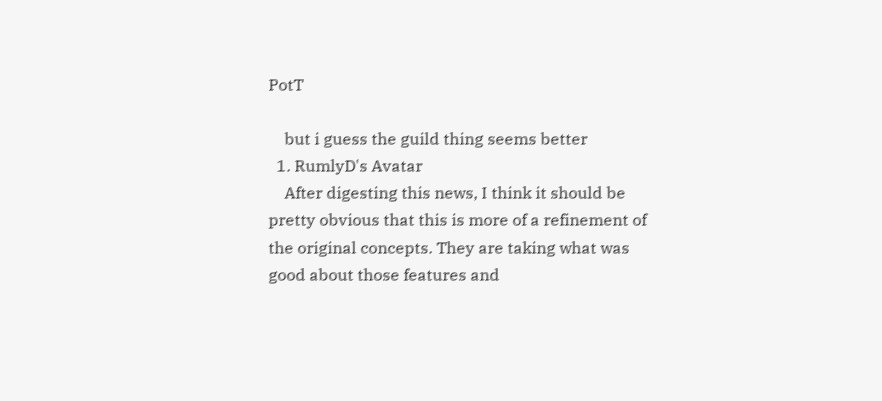PotT

    but i guess the guild thing seems better
  1. RumlyD's Avatar
    After digesting this news, I think it should be pretty obvious that this is more of a refinement of the original concepts. They are taking what was good about those features and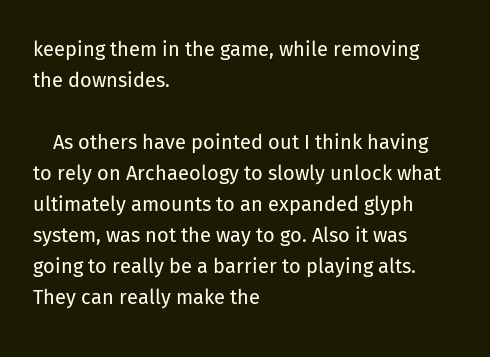keeping them in the game, while removing the downsides.

    As others have pointed out I think having to rely on Archaeology to slowly unlock what ultimately amounts to an expanded glyph system, was not the way to go. Also it was going to really be a barrier to playing alts. They can really make the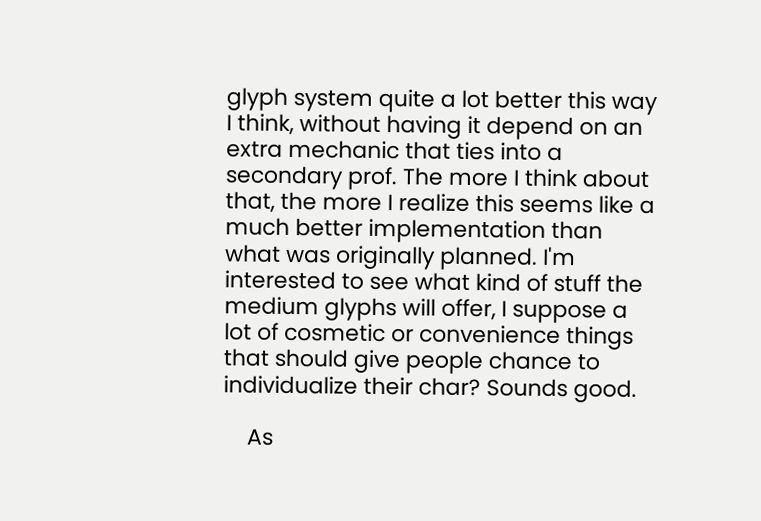glyph system quite a lot better this way I think, without having it depend on an extra mechanic that ties into a secondary prof. The more I think about that, the more I realize this seems like a much better implementation than what was originally planned. I'm interested to see what kind of stuff the medium glyphs will offer, I suppose a lot of cosmetic or convenience things that should give people chance to individualize their char? Sounds good.

    As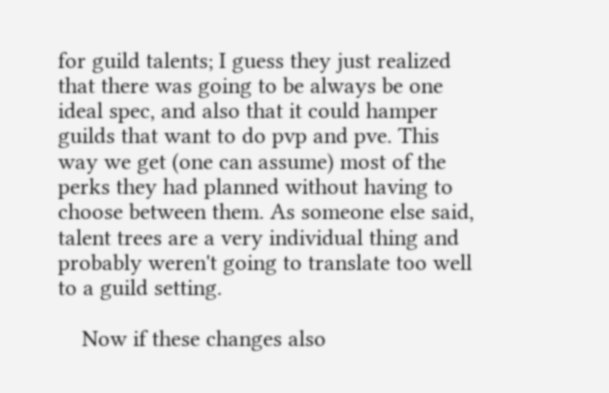for guild talents; I guess they just realized that there was going to be always be one ideal spec, and also that it could hamper guilds that want to do pvp and pve. This way we get (one can assume) most of the perks they had planned without having to choose between them. As someone else said, talent trees are a very individual thing and probably weren't going to translate too well to a guild setting.

    Now if these changes also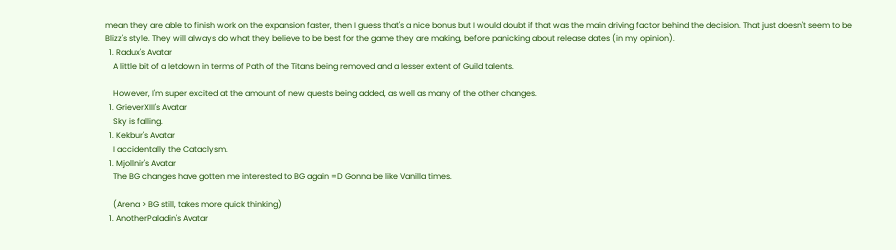mean they are able to finish work on the expansion faster, then I guess that's a nice bonus but I would doubt if that was the main driving factor behind the decision. That just doesn't seem to be Blizz's style. They will always do what they believe to be best for the game they are making, before panicking about release dates (in my opinion).
  1. Radux's Avatar
    A little bit of a letdown in terms of Path of the Titans being removed and a lesser extent of Guild talents.

    However, I'm super excited at the amount of new quests being added, as well as many of the other changes.
  1. GrieverXIII's Avatar
    Sky is falling.
  1. Kekbur's Avatar
    I accidentally the Cataclysm.
  1. Mjollnir's Avatar
    The BG changes have gotten me interested to BG again =D Gonna be like Vanilla times.

    (Arena > BG still, takes more quick thinking)
  1. AnotherPaladin's Avatar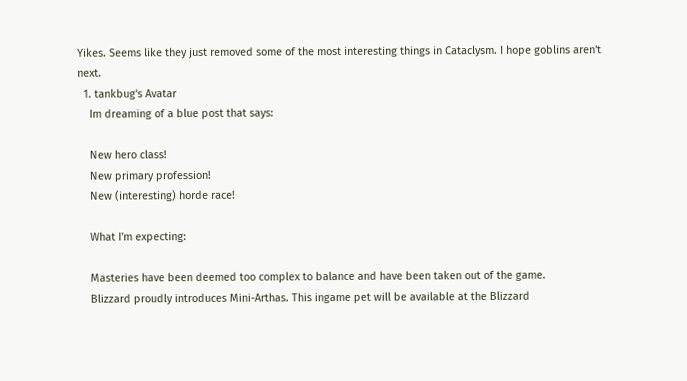Yikes. Seems like they just removed some of the most interesting things in Cataclysm. I hope goblins aren't next.
  1. tankbug's Avatar
    Im dreaming of a blue post that says:

    New hero class!
    New primary profession!
    New (interesting) horde race!

    What I'm expecting:

    Masteries have been deemed too complex to balance and have been taken out of the game.
    Blizzard proudly introduces Mini-Arthas. This ingame pet will be available at the Blizzard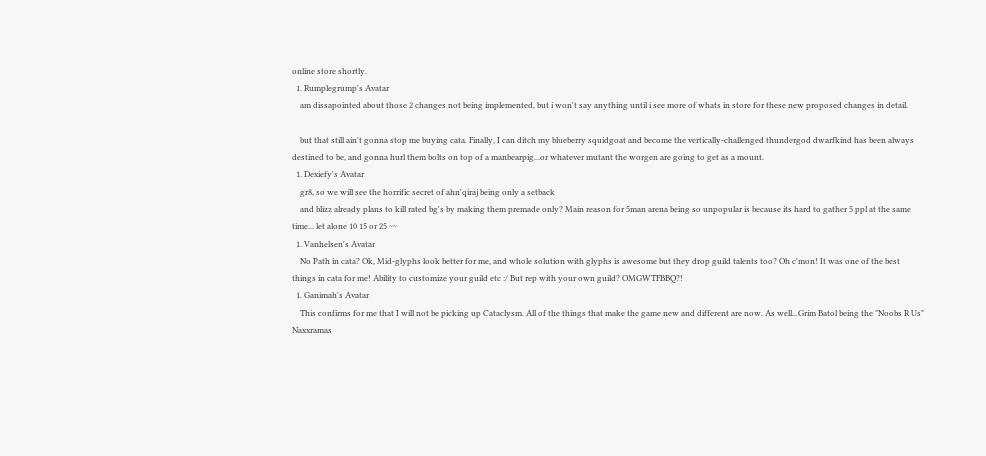online store shortly.
  1. Rumplegrump's Avatar
    am dissapointed about those 2 changes not being implemented, but i won't say anything until i see more of whats in store for these new proposed changes in detail.

    but that still ain't gonna stop me buying cata. Finally, I can ditch my blueberry squidgoat and become the vertically-challenged thundergod dwarfkind has been always destined to be, and gonna hurl them bolts on top of a manbearpig...or whatever mutant the worgen are going to get as a mount.
  1. Dexiefy's Avatar
    gr8, so we will see the horrific secret of ahn'qiraj being only a setback
    and blizz already plans to kill rated bg's by making them premade only? Main reason for 5man arena being so unpopular is because its hard to gather 5 ppl at the same time... let alone 10 15 or 25 ~~
  1. Vanhelsen's Avatar
    No Path in cata? Ok, Mid-glyphs look better for me, and whole solution with glyphs is awesome but they drop guild talents too? Oh c'mon! It was one of the best things in cata for me! Ability to customize your guild etc :/ But rep with your own guild? OMGWTFBBQ?!
  1. Ganimah's Avatar
    This confirms for me that I will not be picking up Cataclysm. All of the things that make the game new and different are now. As well...Grim Batol being the "Noobs R Us" Naxxramas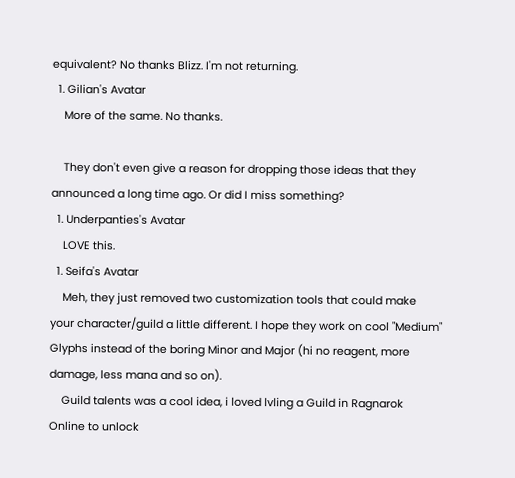equivalent? No thanks Blizz. I'm not returning.
  1. Gilian's Avatar
    More of the same. No thanks.

    They don't even give a reason for dropping those ideas that they announced a long time ago. Or did I miss something?
  1. Underpanties's Avatar
    LOVE this.
  1. Seifa's Avatar
    Meh, they just removed two customization tools that could make your character/guild a little different. I hope they work on cool "Medium" Glyphs instead of the boring Minor and Major (hi no reagent, more damage, less mana and so on).
    Guild talents was a cool idea, i loved lvling a Guild in Ragnarok Online to unlock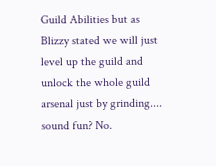Guild Abilities but as Blizzy stated we will just level up the guild and unlock the whole guild arsenal just by grinding.... sound fun? No.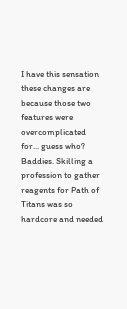I have this sensation these changes are because those two features were overcomplicated for... guess who? Baddies. Skilling a profession to gather reagents for Path of Titans was so hardcore and needed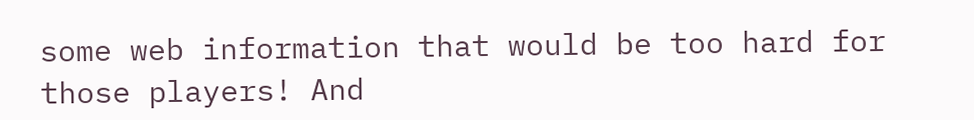some web information that would be too hard for those players! And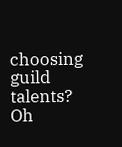choosing guild talents? Oh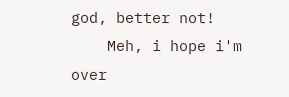god, better not!
    Meh, i hope i'm over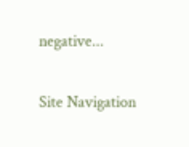negative...

Site Navigation